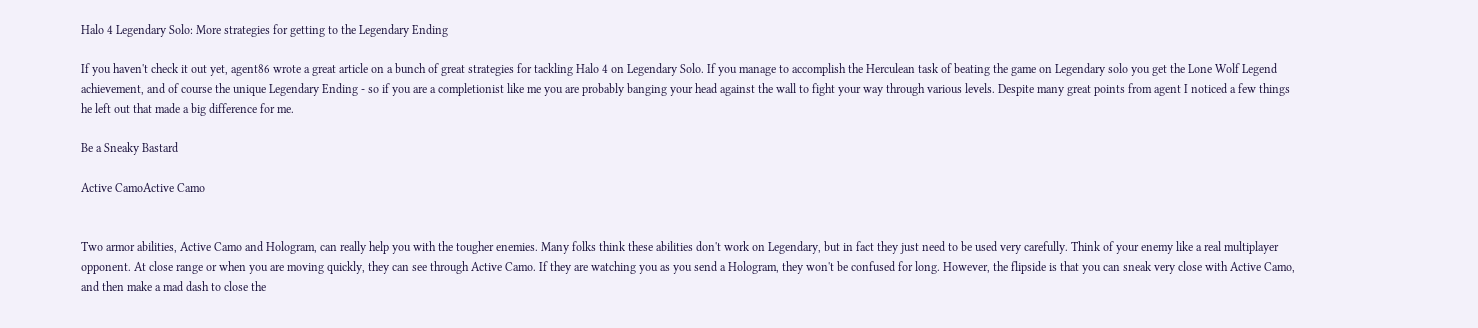Halo 4 Legendary Solo: More strategies for getting to the Legendary Ending

If you haven't check it out yet, agent86 wrote a great article on a bunch of great strategies for tackling Halo 4 on Legendary Solo. If you manage to accomplish the Herculean task of beating the game on Legendary solo you get the Lone Wolf Legend achievement, and of course the unique Legendary Ending - so if you are a completionist like me you are probably banging your head against the wall to fight your way through various levels. Despite many great points from agent I noticed a few things he left out that made a big difference for me.

Be a Sneaky Bastard

Active CamoActive Camo


Two armor abilities, Active Camo and Hologram, can really help you with the tougher enemies. Many folks think these abilities don't work on Legendary, but in fact they just need to be used very carefully. Think of your enemy like a real multiplayer opponent. At close range or when you are moving quickly, they can see through Active Camo. If they are watching you as you send a Hologram, they won't be confused for long. However, the flipside is that you can sneak very close with Active Camo, and then make a mad dash to close the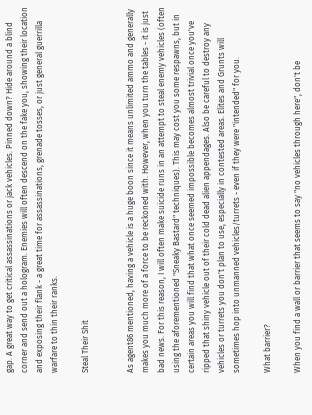gap. A great way to get critical assassinations or jack vehicles. Pinned down? Hide around a blind corner and send out a hologram. Enemies will often descend on the fake you, showing their location and exposing their flank - a great time for assassinations, grenade tosses, or just general guerrilla warfare to thin their ranks.

Steal Their Shit


As agent86 mentioned, having a vehicle is a huge boon since it means unlimited ammo and generally makes you much more of a force to be reckoned with. However, when you turn the tables - it is just bad news. For this reason, I will often make suicide runs in an attempt to steal enemy vehicles (often using the aforementioned "Sneaky Bastard" techniques). This may cost you some respawns, but in certain areas you will find that what once seemed impossible becomes almost trivial once you've ripped that shiny vehicle out of their cold dead alien appendages. Also be careful to destroy any vehicles or turrets you don't plan to use, especially in contested areas. Elites and Grunts will sometimes hop into unmanned vehicles/turrets - even if they were "intended" for you.

What barrier?

When you find a wall or barrier that seems to say "no vehicles through here", don't be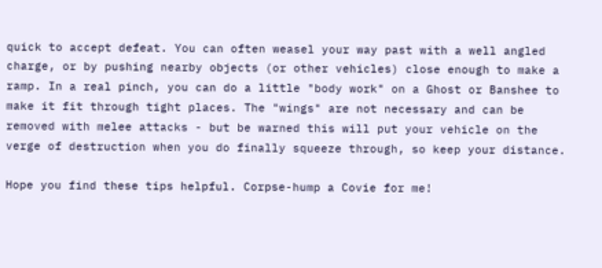quick to accept defeat. You can often weasel your way past with a well angled charge, or by pushing nearby objects (or other vehicles) close enough to make a ramp. In a real pinch, you can do a little "body work" on a Ghost or Banshee to make it fit through tight places. The "wings" are not necessary and can be removed with melee attacks - but be warned this will put your vehicle on the verge of destruction when you do finally squeeze through, so keep your distance.

Hope you find these tips helpful. Corpse-hump a Covie for me!